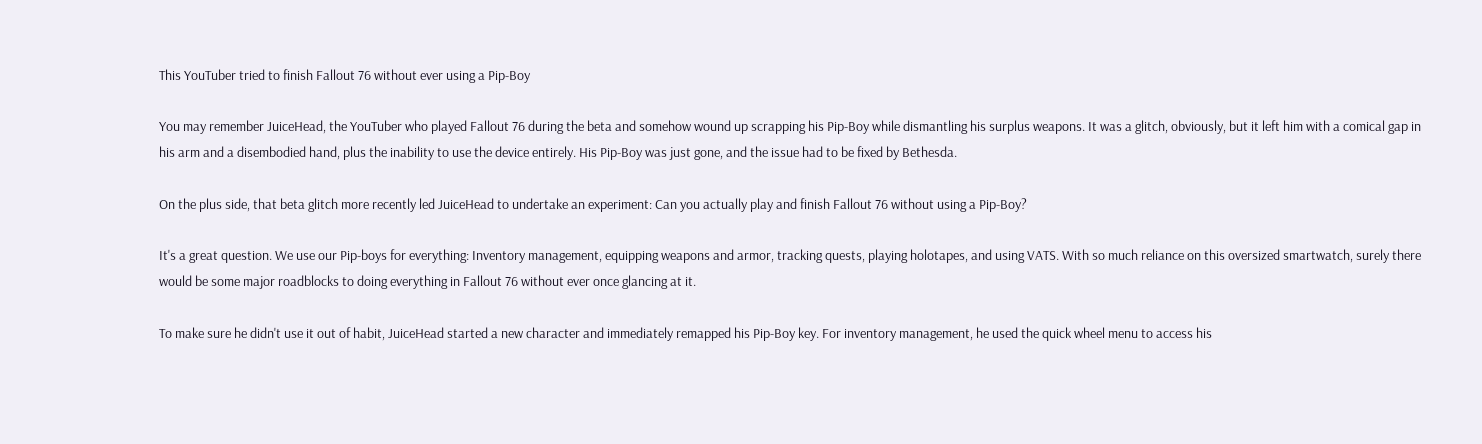This YouTuber tried to finish Fallout 76 without ever using a Pip-Boy

You may remember JuiceHead, the YouTuber who played Fallout 76 during the beta and somehow wound up scrapping his Pip-Boy while dismantling his surplus weapons. It was a glitch, obviously, but it left him with a comical gap in his arm and a disembodied hand, plus the inability to use the device entirely. His Pip-Boy was just gone, and the issue had to be fixed by Bethesda.

On the plus side, that beta glitch more recently led JuiceHead to undertake an experiment: Can you actually play and finish Fallout 76 without using a Pip-Boy?

It's a great question. We use our Pip-boys for everything: Inventory management, equipping weapons and armor, tracking quests, playing holotapes, and using VATS. With so much reliance on this oversized smartwatch, surely there would be some major roadblocks to doing everything in Fallout 76 without ever once glancing at it.

To make sure he didn't use it out of habit, JuiceHead started a new character and immediately remapped his Pip-Boy key. For inventory management, he used the quick wheel menu to access his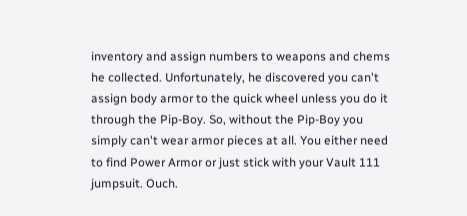inventory and assign numbers to weapons and chems he collected. Unfortunately, he discovered you can't assign body armor to the quick wheel unless you do it through the Pip-Boy. So, without the Pip-Boy you simply can't wear armor pieces at all. You either need to find Power Armor or just stick with your Vault 111 jumpsuit. Ouch.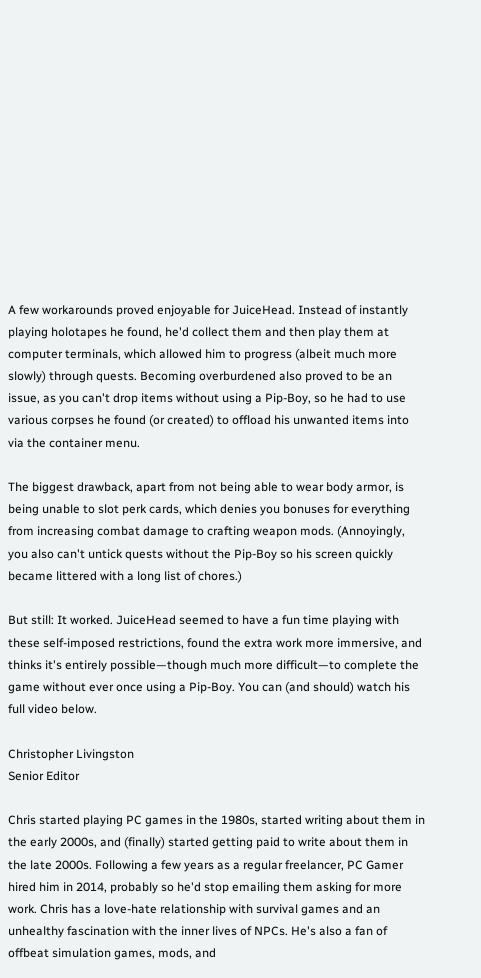A few workarounds proved enjoyable for JuiceHead. Instead of instantly playing holotapes he found, he'd collect them and then play them at computer terminals, which allowed him to progress (albeit much more slowly) through quests. Becoming overburdened also proved to be an issue, as you can't drop items without using a Pip-Boy, so he had to use various corpses he found (or created) to offload his unwanted items into via the container menu.

The biggest drawback, apart from not being able to wear body armor, is being unable to slot perk cards, which denies you bonuses for everything from increasing combat damage to crafting weapon mods. (Annoyingly, you also can't untick quests without the Pip-Boy so his screen quickly became littered with a long list of chores.)

But still: It worked. JuiceHead seemed to have a fun time playing with these self-imposed restrictions, found the extra work more immersive, and thinks it's entirely possible—though much more difficult—to complete the game without ever once using a Pip-Boy. You can (and should) watch his full video below.

Christopher Livingston
Senior Editor

Chris started playing PC games in the 1980s, started writing about them in the early 2000s, and (finally) started getting paid to write about them in the late 2000s. Following a few years as a regular freelancer, PC Gamer hired him in 2014, probably so he'd stop emailing them asking for more work. Chris has a love-hate relationship with survival games and an unhealthy fascination with the inner lives of NPCs. He's also a fan of offbeat simulation games, mods, and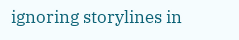ignoring storylines in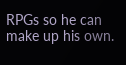RPGs so he can make up his own.